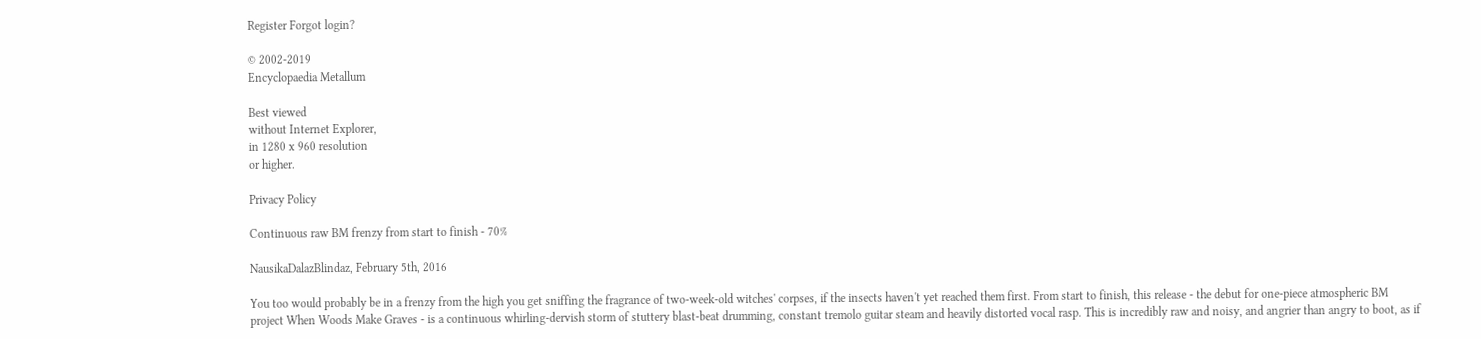Register Forgot login?

© 2002-2019
Encyclopaedia Metallum

Best viewed
without Internet Explorer,
in 1280 x 960 resolution
or higher.

Privacy Policy

Continuous raw BM frenzy from start to finish - 70%

NausikaDalazBlindaz, February 5th, 2016

You too would probably be in a frenzy from the high you get sniffing the fragrance of two-week-old witches' corpses, if the insects haven't yet reached them first. From start to finish, this release - the debut for one-piece atmospheric BM project When Woods Make Graves - is a continuous whirling-dervish storm of stuttery blast-beat drumming, constant tremolo guitar steam and heavily distorted vocal rasp. This is incredibly raw and noisy, and angrier than angry to boot, as if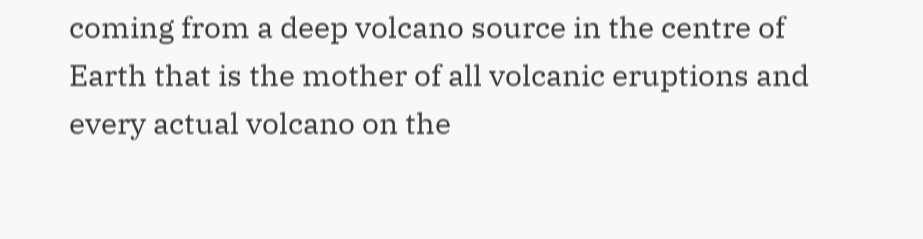coming from a deep volcano source in the centre of Earth that is the mother of all volcanic eruptions and every actual volcano on the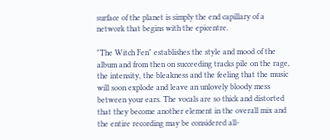surface of the planet is simply the end capillary of a network that begins with the epicentre.

"The Witch Fen" establishes the style and mood of the album and from then on succeeding tracks pile on the rage, the intensity, the bleakness and the feeling that the music will soon explode and leave an unlovely bloody mess between your ears. The vocals are so thick and distorted that they become another element in the overall mix and the entire recording may be considered all-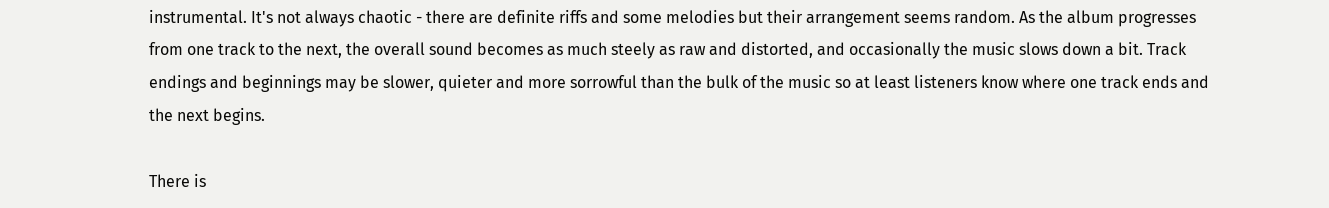instrumental. It's not always chaotic - there are definite riffs and some melodies but their arrangement seems random. As the album progresses from one track to the next, the overall sound becomes as much steely as raw and distorted, and occasionally the music slows down a bit. Track endings and beginnings may be slower, quieter and more sorrowful than the bulk of the music so at least listeners know where one track ends and the next begins.

There is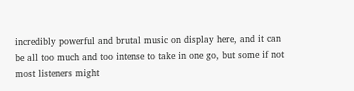incredibly powerful and brutal music on display here, and it can be all too much and too intense to take in one go, but some if not most listeners might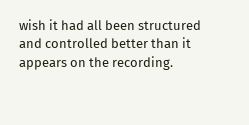wish it had all been structured and controlled better than it appears on the recording.